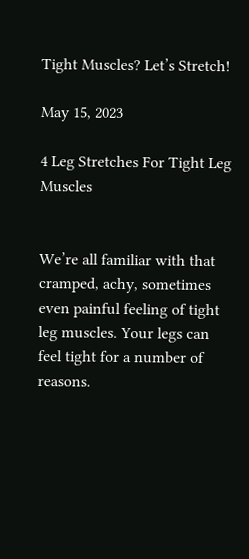Tight Muscles? Let’s Stretch!

May 15, 2023

4 Leg Stretches For Tight Leg Muscles


We’re all familiar with that cramped, achy, sometimes even painful feeling of tight leg muscles. Your legs can feel tight for a number of reasons.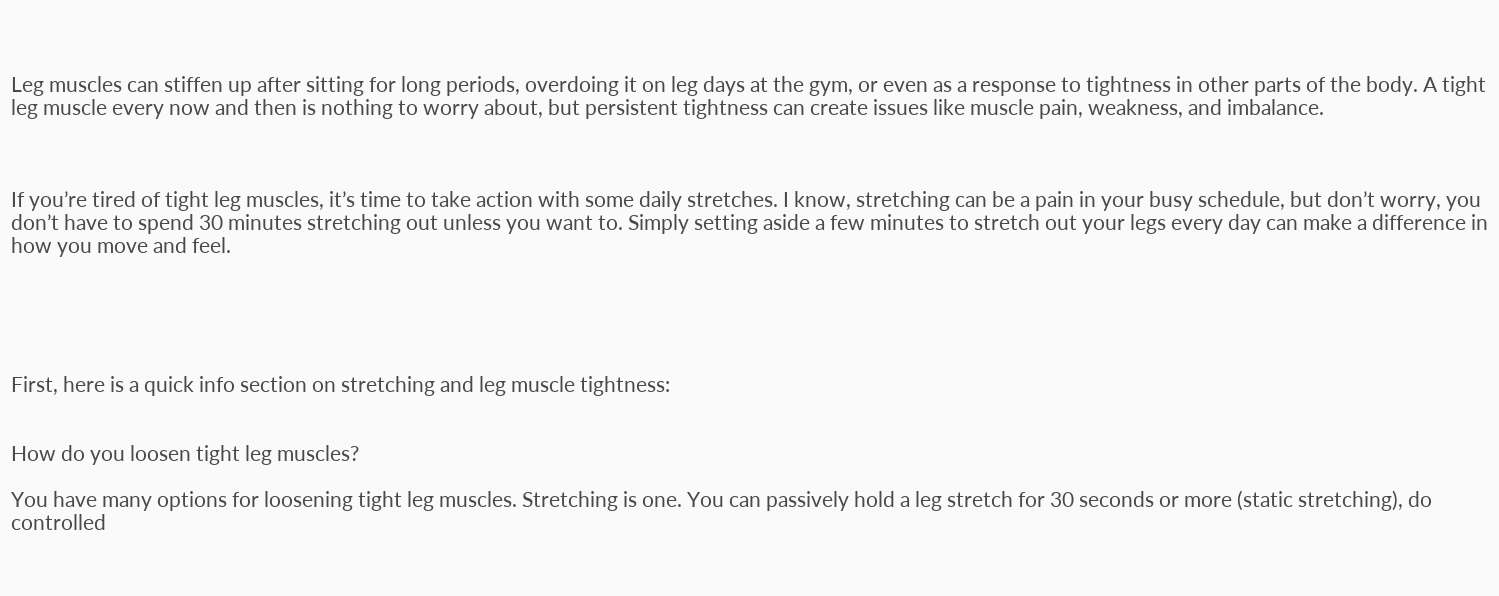Leg muscles can stiffen up after sitting for long periods, overdoing it on leg days at the gym, or even as a response to tightness in other parts of the body. A tight leg muscle every now and then is nothing to worry about, but persistent tightness can create issues like muscle pain, weakness, and imbalance.



If you’re tired of tight leg muscles, it’s time to take action with some daily stretches. I know, stretching can be a pain in your busy schedule, but don’t worry, you don’t have to spend 30 minutes stretching out unless you want to. Simply setting aside a few minutes to stretch out your legs every day can make a difference in how you move and feel.





First, here is a quick info section on stretching and leg muscle tightness:


How do you loosen tight leg muscles?

You have many options for loosening tight leg muscles. Stretching is one. You can passively hold a leg stretch for 30 seconds or more (static stretching), do controlled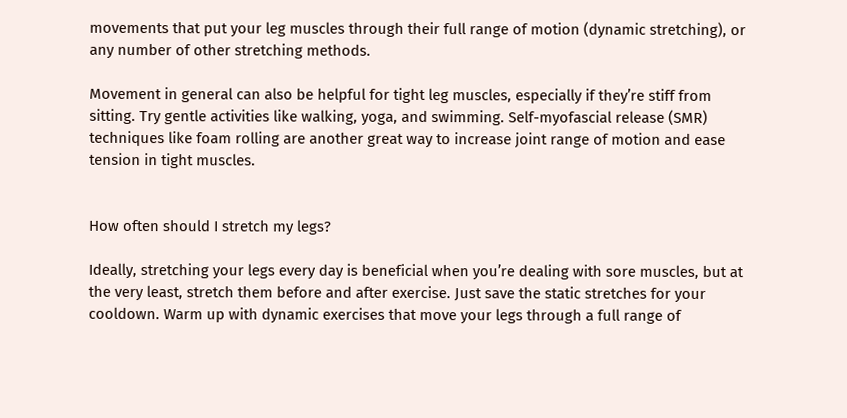movements that put your leg muscles through their full range of motion (dynamic stretching), or any number of other stretching methods.

Movement in general can also be helpful for tight leg muscles, especially if they’re stiff from sitting. Try gentle activities like walking, yoga, and swimming. Self-myofascial release (SMR) techniques like foam rolling are another great way to increase joint range of motion and ease tension in tight muscles.


How often should I stretch my legs?

Ideally, stretching your legs every day is beneficial when you’re dealing with sore muscles, but at the very least, stretch them before and after exercise. Just save the static stretches for your cooldown. Warm up with dynamic exercises that move your legs through a full range of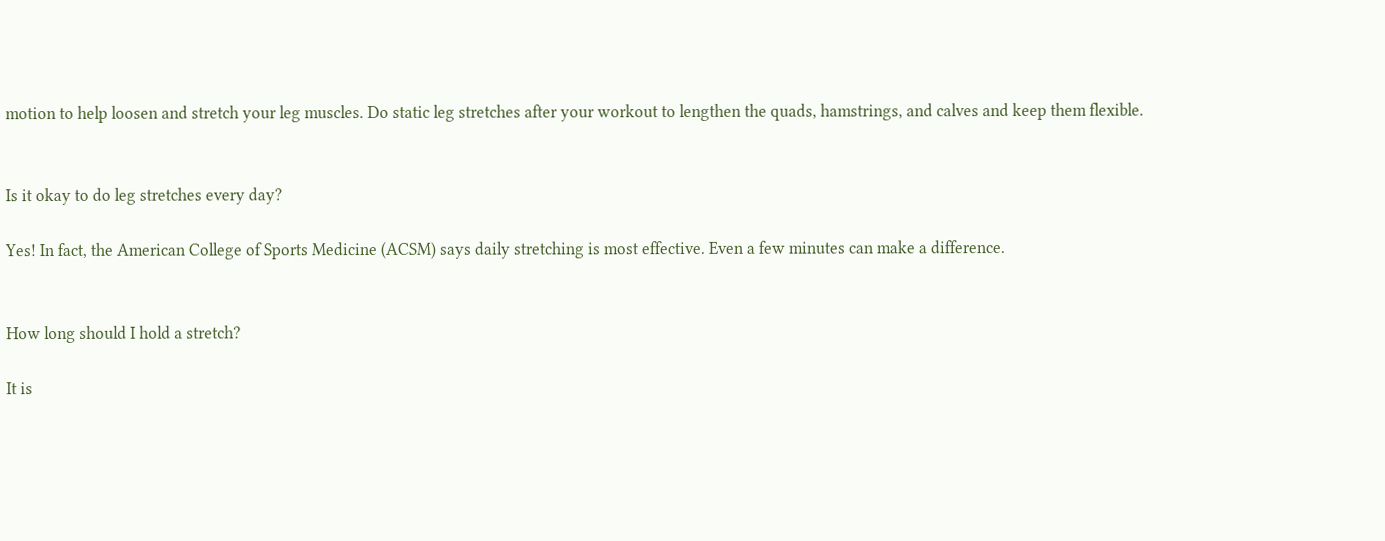motion to help loosen and stretch your leg muscles. Do static leg stretches after your workout to lengthen the quads, hamstrings, and calves and keep them flexible.


Is it okay to do leg stretches every day?

Yes! In fact, the American College of Sports Medicine (ACSM) says daily stretching is most effective. Even a few minutes can make a difference.


How long should I hold a stretch?

It is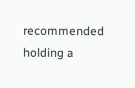recommended holding a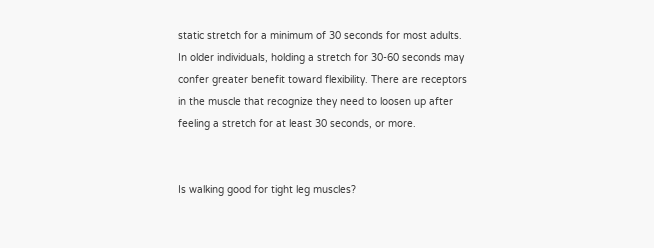static stretch for a minimum of 30 seconds for most adults. In older individuals, holding a stretch for 30-60 seconds may confer greater benefit toward flexibility. There are receptors in the muscle that recognize they need to loosen up after feeling a stretch for at least 30 seconds, or more.


Is walking good for tight leg muscles?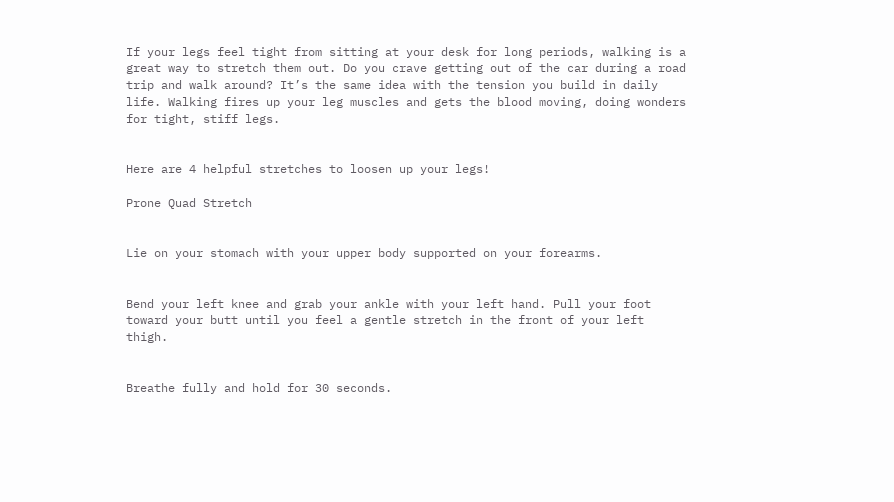If your legs feel tight from sitting at your desk for long periods, walking is a great way to stretch them out. Do you crave getting out of the car during a road trip and walk around? It’s the same idea with the tension you build in daily life. Walking fires up your leg muscles and gets the blood moving, doing wonders for tight, stiff legs.


Here are 4 helpful stretches to loosen up your legs!

Prone Quad Stretch


Lie on your stomach with your upper body supported on your forearms.


Bend your left knee and grab your ankle with your left hand. Pull your foot toward your butt until you feel a gentle stretch in the front of your left thigh.


Breathe fully and hold for 30 seconds.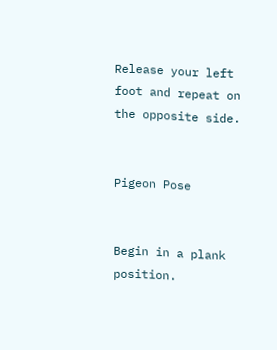Release your left foot and repeat on the opposite side.


Pigeon Pose


Begin in a plank position.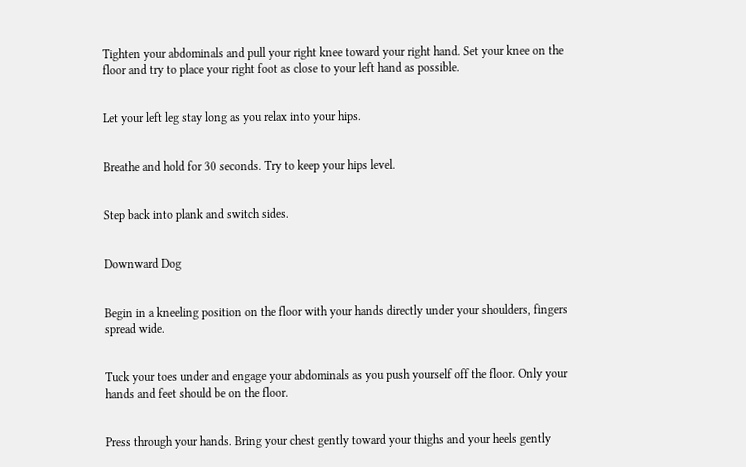Tighten your abdominals and pull your right knee toward your right hand. Set your knee on the floor and try to place your right foot as close to your left hand as possible.


Let your left leg stay long as you relax into your hips.


Breathe and hold for 30 seconds. Try to keep your hips level.


Step back into plank and switch sides.


Downward Dog


Begin in a kneeling position on the floor with your hands directly under your shoulders, fingers spread wide.


Tuck your toes under and engage your abdominals as you push yourself off the floor. Only your hands and feet should be on the floor.


Press through your hands. Bring your chest gently toward your thighs and your heels gently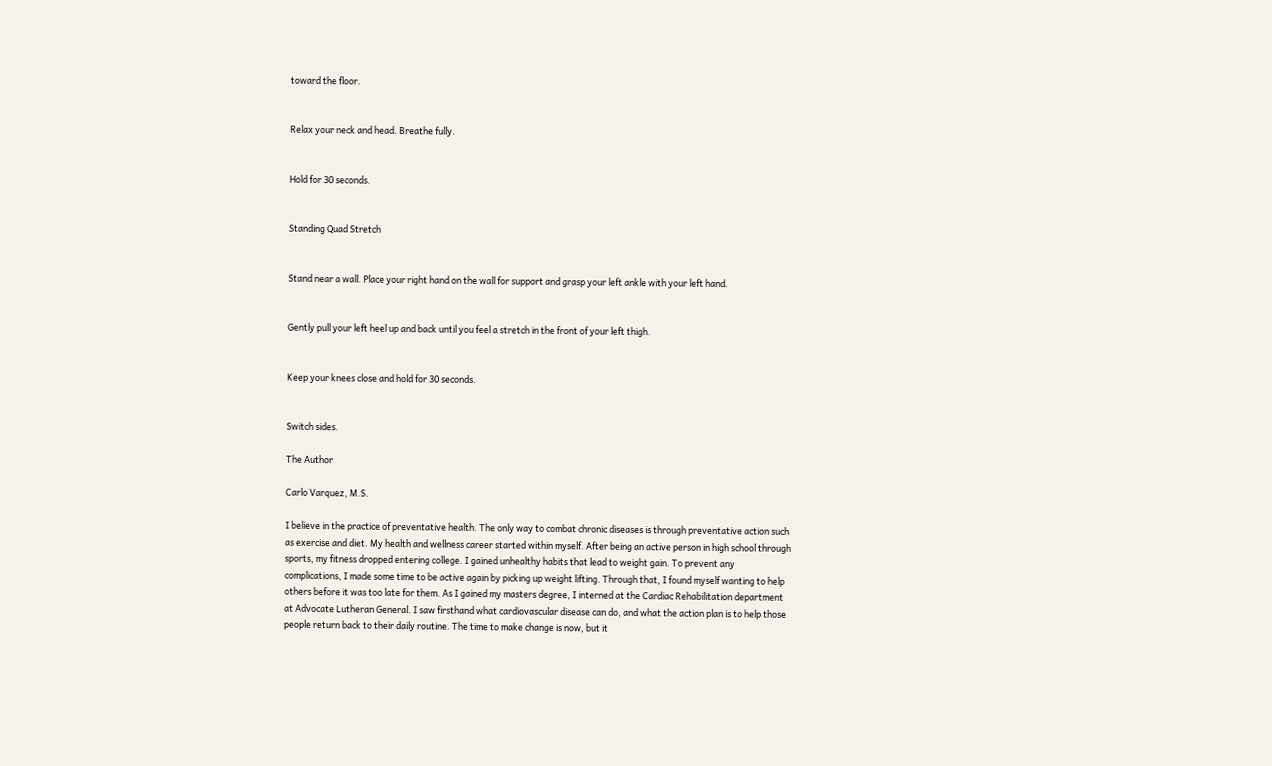toward the floor.


Relax your neck and head. Breathe fully.


Hold for 30 seconds.


Standing Quad Stretch


Stand near a wall. Place your right hand on the wall for support and grasp your left ankle with your left hand.


Gently pull your left heel up and back until you feel a stretch in the front of your left thigh.


Keep your knees close and hold for 30 seconds.


Switch sides.

The Author

Carlo Varquez, M.S.

I believe in the practice of preventative health. The only way to combat chronic diseases is through preventative action such as exercise and diet. My health and wellness career started within myself. After being an active person in high school through sports, my fitness dropped entering college. I gained unhealthy habits that lead to weight gain. To prevent any complications, I made some time to be active again by picking up weight lifting. Through that, I found myself wanting to help others before it was too late for them. As I gained my masters degree, I interned at the Cardiac Rehabilitation department at Advocate Lutheran General. I saw firsthand what cardiovascular disease can do, and what the action plan is to help those people return back to their daily routine. The time to make change is now, but it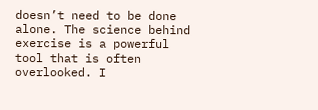doesn’t need to be done alone. The science behind exercise is a powerful tool that is often overlooked. I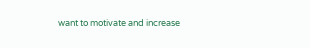want to motivate and increase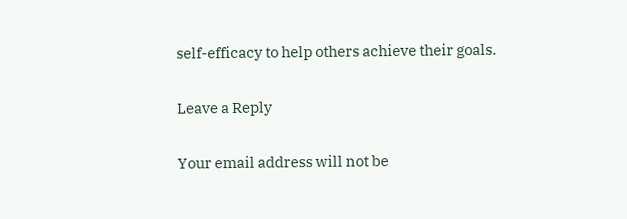self-efficacy to help others achieve their goals.

Leave a Reply

Your email address will not be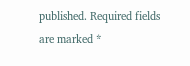published. Required fields are marked *